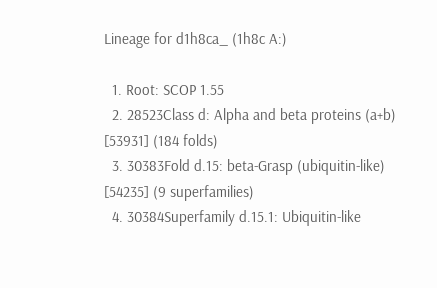Lineage for d1h8ca_ (1h8c A:)

  1. Root: SCOP 1.55
  2. 28523Class d: Alpha and beta proteins (a+b) [53931] (184 folds)
  3. 30383Fold d.15: beta-Grasp (ubiquitin-like) [54235] (9 superfamilies)
  4. 30384Superfamily d.15.1: Ubiquitin-like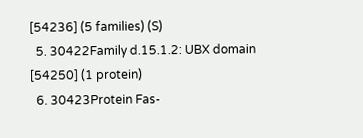[54236] (5 families) (S)
  5. 30422Family d.15.1.2: UBX domain [54250] (1 protein)
  6. 30423Protein Fas-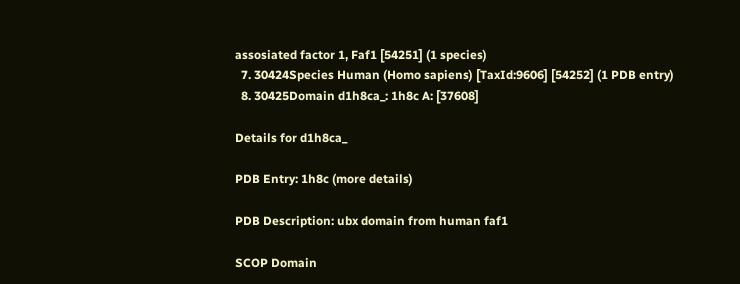assosiated factor 1, Faf1 [54251] (1 species)
  7. 30424Species Human (Homo sapiens) [TaxId:9606] [54252] (1 PDB entry)
  8. 30425Domain d1h8ca_: 1h8c A: [37608]

Details for d1h8ca_

PDB Entry: 1h8c (more details)

PDB Description: ubx domain from human faf1

SCOP Domain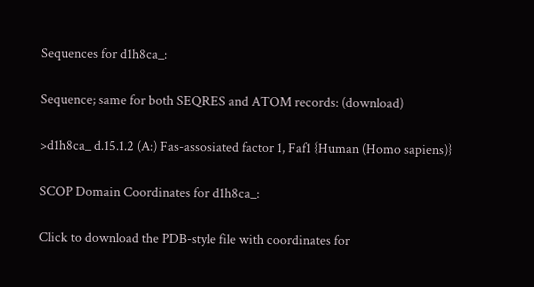Sequences for d1h8ca_:

Sequence; same for both SEQRES and ATOM records: (download)

>d1h8ca_ d.15.1.2 (A:) Fas-assosiated factor 1, Faf1 {Human (Homo sapiens)}

SCOP Domain Coordinates for d1h8ca_:

Click to download the PDB-style file with coordinates for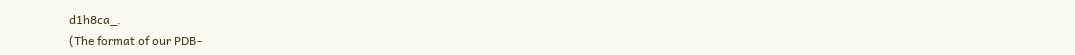d1h8ca_.
(The format of our PDB-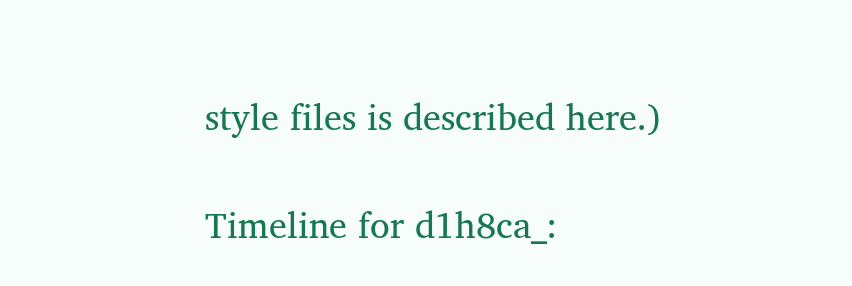style files is described here.)

Timeline for d1h8ca_: